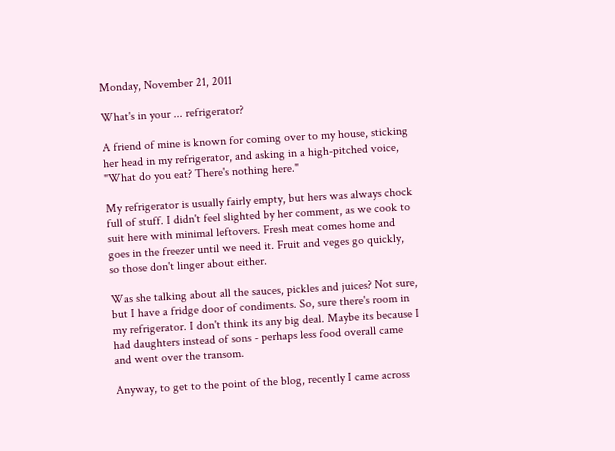Monday, November 21, 2011

What's in your ... refrigerator?

A friend of mine is known for coming over to my house, sticking her head in my refrigerator, and asking in a high-pitched voice, "What do you eat? There's nothing here."

My refrigerator is usually fairly empty, but hers was always chock full of stuff. I didn't feel slighted by her comment, as we cook to suit here with minimal leftovers. Fresh meat comes home and goes in the freezer until we need it. Fruit and veges go quickly, so those don't linger about either.

Was she talking about all the sauces, pickles and juices? Not sure, but I have a fridge door of condiments. So, sure there's room in my refrigerator. I don't think its any big deal. Maybe its because I had daughters instead of sons - perhaps less food overall came and went over the transom.

Anyway, to get to the point of the blog, recently I came across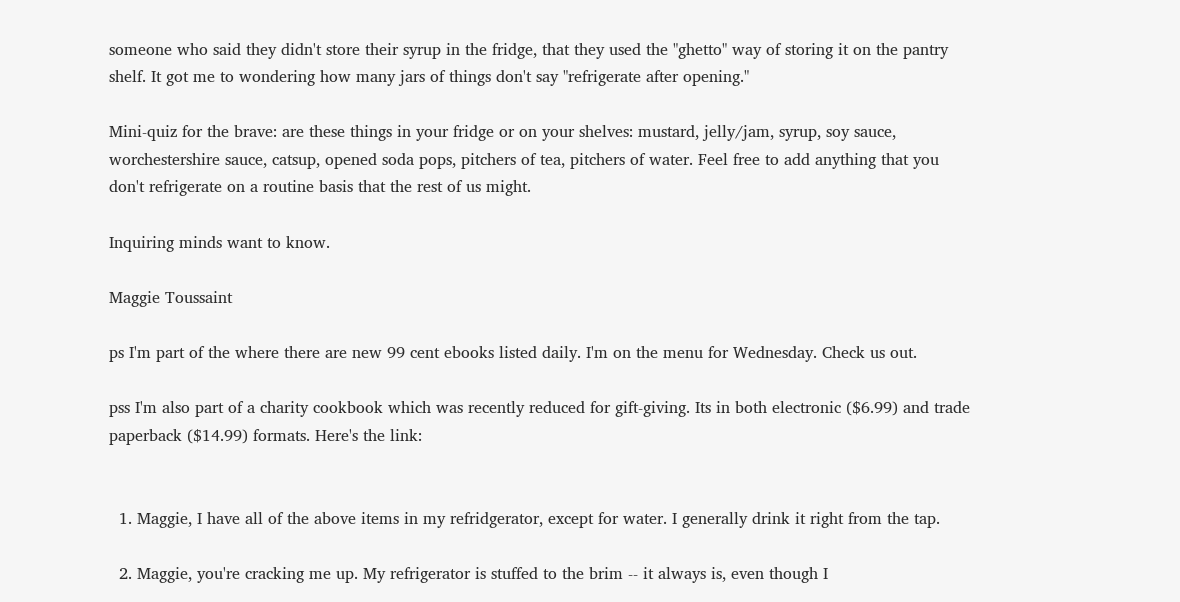someone who said they didn't store their syrup in the fridge, that they used the "ghetto" way of storing it on the pantry shelf. It got me to wondering how many jars of things don't say "refrigerate after opening."

Mini-quiz for the brave: are these things in your fridge or on your shelves: mustard, jelly/jam, syrup, soy sauce, worchestershire sauce, catsup, opened soda pops, pitchers of tea, pitchers of water. Feel free to add anything that you don't refrigerate on a routine basis that the rest of us might.

Inquiring minds want to know.

Maggie Toussaint

ps I'm part of the where there are new 99 cent ebooks listed daily. I'm on the menu for Wednesday. Check us out.

pss I'm also part of a charity cookbook which was recently reduced for gift-giving. Its in both electronic ($6.99) and trade paperback ($14.99) formats. Here's the link:


  1. Maggie, I have all of the above items in my refridgerator, except for water. I generally drink it right from the tap.

  2. Maggie, you're cracking me up. My refrigerator is stuffed to the brim -- it always is, even though I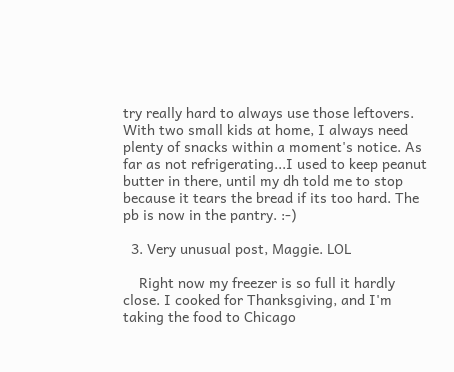try really hard to always use those leftovers. With two small kids at home, I always need plenty of snacks within a moment's notice. As far as not refrigerating...I used to keep peanut butter in there, until my dh told me to stop because it tears the bread if its too hard. The pb is now in the pantry. :-)

  3. Very unusual post, Maggie. LOL

    Right now my freezer is so full it hardly close. I cooked for Thanksgiving, and I'm taking the food to Chicago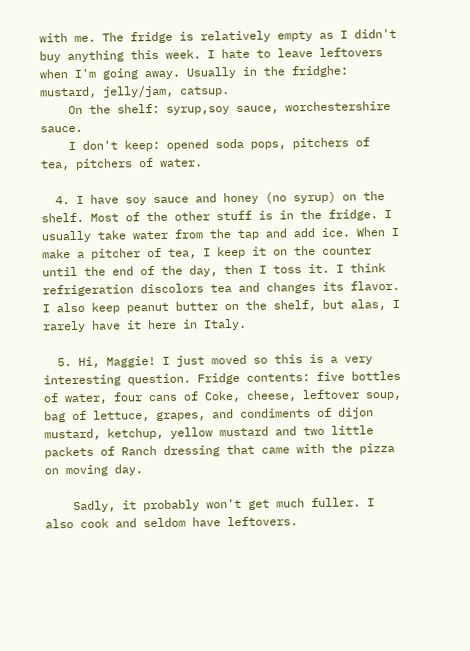with me. The fridge is relatively empty as I didn't buy anything this week. I hate to leave leftovers when I'm going away. Usually in the fridghe: mustard, jelly/jam, catsup.
    On the shelf: syrup,soy sauce, worchestershire sauce.
    I don't keep: opened soda pops, pitchers of tea, pitchers of water.

  4. I have soy sauce and honey (no syrup) on the shelf. Most of the other stuff is in the fridge. I usually take water from the tap and add ice. When I make a pitcher of tea, I keep it on the counter until the end of the day, then I toss it. I think refrigeration discolors tea and changes its flavor. I also keep peanut butter on the shelf, but alas, I rarely have it here in Italy.

  5. Hi, Maggie! I just moved so this is a very interesting question. Fridge contents: five bottles of water, four cans of Coke, cheese, leftover soup, bag of lettuce, grapes, and condiments of dijon mustard, ketchup, yellow mustard and two little packets of Ranch dressing that came with the pizza on moving day.

    Sadly, it probably won't get much fuller. I also cook and seldom have leftovers.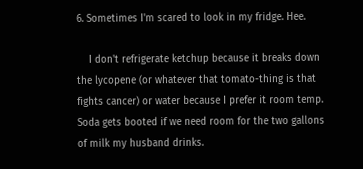6. Sometimes I'm scared to look in my fridge. Hee.

    I don't refrigerate ketchup because it breaks down the lycopene (or whatever that tomato-thing is that fights cancer) or water because I prefer it room temp. Soda gets booted if we need room for the two gallons of milk my husband drinks.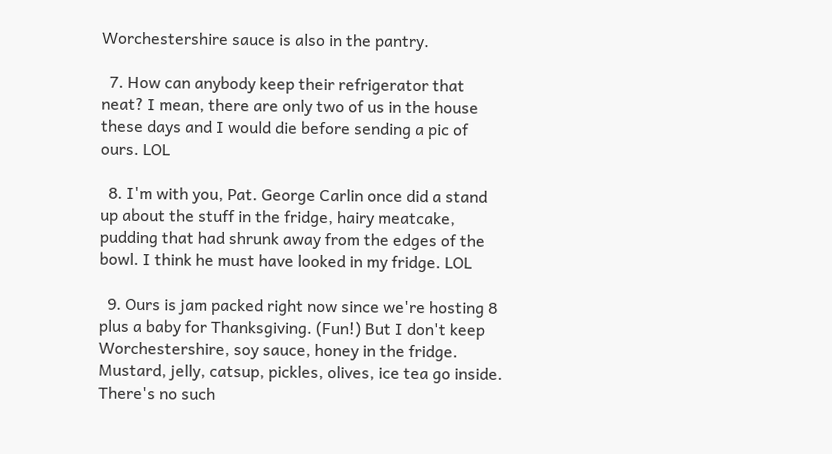Worchestershire sauce is also in the pantry.

  7. How can anybody keep their refrigerator that neat? I mean, there are only two of us in the house these days and I would die before sending a pic of ours. LOL

  8. I'm with you, Pat. George Carlin once did a stand up about the stuff in the fridge, hairy meatcake, pudding that had shrunk away from the edges of the bowl. I think he must have looked in my fridge. LOL

  9. Ours is jam packed right now since we're hosting 8 plus a baby for Thanksgiving. (Fun!) But I don't keep Worchestershire, soy sauce, honey in the fridge. Mustard, jelly, catsup, pickles, olives, ice tea go inside. There's no such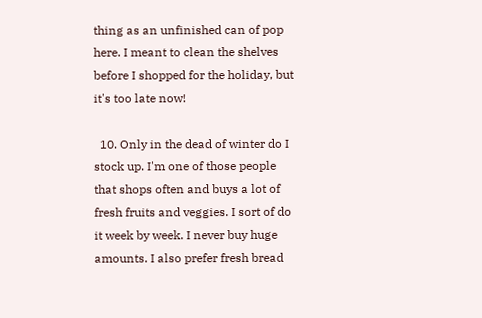thing as an unfinished can of pop here. I meant to clean the shelves before I shopped for the holiday, but it's too late now!

  10. Only in the dead of winter do I stock up. I'm one of those people that shops often and buys a lot of fresh fruits and veggies. I sort of do it week by week. I never buy huge amounts. I also prefer fresh bread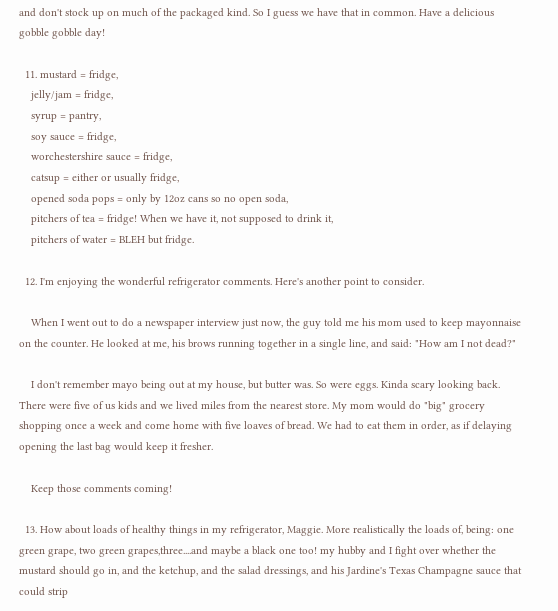and don't stock up on much of the packaged kind. So I guess we have that in common. Have a delicious gobble gobble day!

  11. mustard = fridge,
    jelly/jam = fridge,
    syrup = pantry,
    soy sauce = fridge,
    worchestershire sauce = fridge,
    catsup = either or usually fridge,
    opened soda pops = only by 12oz cans so no open soda,
    pitchers of tea = fridge! When we have it, not supposed to drink it,
    pitchers of water = BLEH but fridge.

  12. I'm enjoying the wonderful refrigerator comments. Here's another point to consider.

    When I went out to do a newspaper interview just now, the guy told me his mom used to keep mayonnaise on the counter. He looked at me, his brows running together in a single line, and said: "How am I not dead?"

    I don't remember mayo being out at my house, but butter was. So were eggs. Kinda scary looking back. There were five of us kids and we lived miles from the nearest store. My mom would do "big" grocery shopping once a week and come home with five loaves of bread. We had to eat them in order, as if delaying opening the last bag would keep it fresher.

    Keep those comments coming!

  13. How about loads of healthy things in my refrigerator, Maggie. More realistically the loads of, being: one green grape, two green grapes,three....and maybe a black one too! my hubby and I fight over whether the mustard should go in, and the ketchup, and the salad dressings, and his Jardine's Texas Champagne sauce that could strip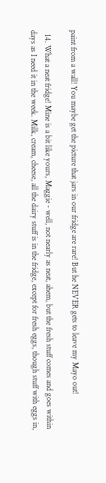paint from a wall! You maybe get the picture that jars in our fridge are rare! But he NEVER gets to leave my Mayo out!

  14. What a neat fridge! Mine is a bit like yours, Maggie - well, not nearly as neat, ahem, but the fresh stuff comes and goes within days as I need it in the week. Milk, cream, cheese, all the dairy stuff is in the fridge, except for fresh eggs, though stuff with eggs in,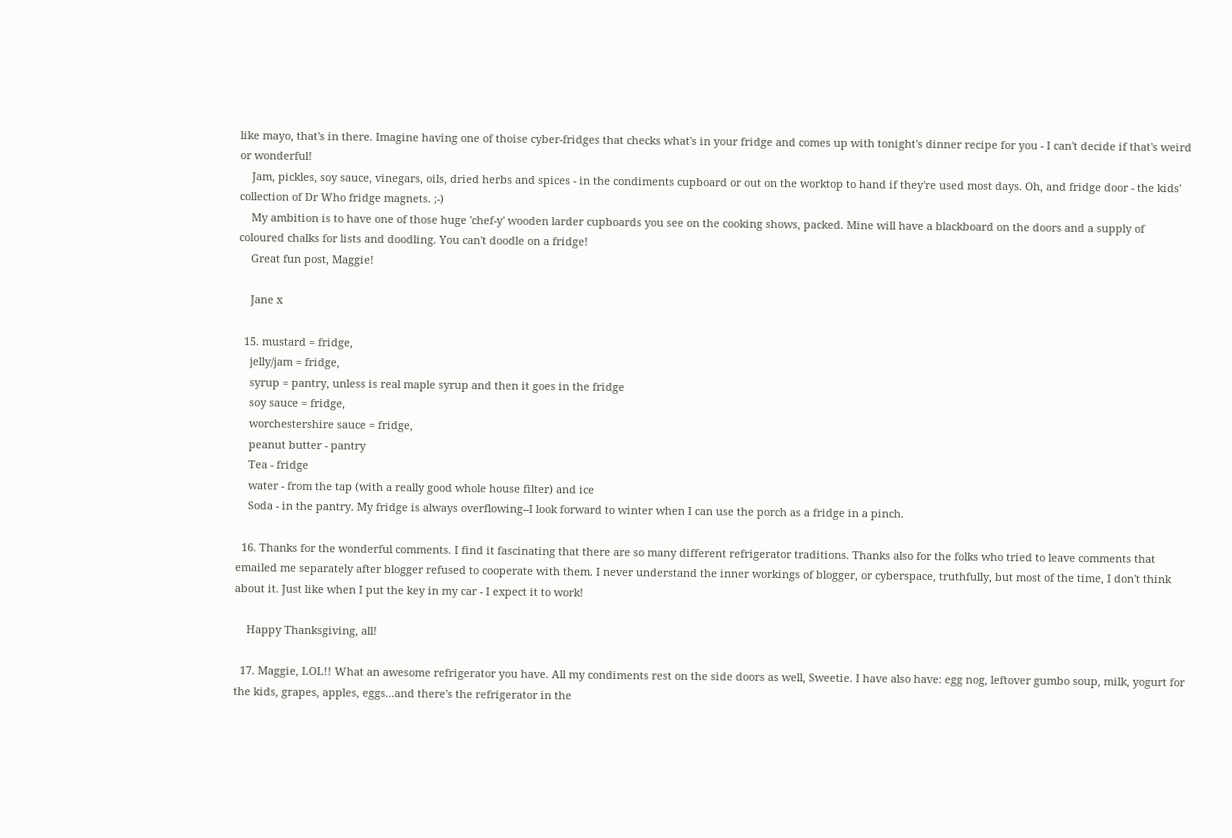like mayo, that's in there. Imagine having one of thoise cyber-fridges that checks what's in your fridge and comes up with tonight's dinner recipe for you - I can't decide if that's weird or wonderful!
    Jam, pickles, soy sauce, vinegars, oils, dried herbs and spices - in the condiments cupboard or out on the worktop to hand if they're used most days. Oh, and fridge door - the kids' collection of Dr Who fridge magnets. ;-)
    My ambition is to have one of those huge 'chef-y' wooden larder cupboards you see on the cooking shows, packed. Mine will have a blackboard on the doors and a supply of coloured chalks for lists and doodling. You can't doodle on a fridge!
    Great fun post, Maggie!

    Jane x

  15. mustard = fridge,
    jelly/jam = fridge,
    syrup = pantry, unless is real maple syrup and then it goes in the fridge
    soy sauce = fridge,
    worchestershire sauce = fridge,
    peanut butter - pantry
    Tea - fridge
    water - from the tap (with a really good whole house filter) and ice
    Soda - in the pantry. My fridge is always overflowing--I look forward to winter when I can use the porch as a fridge in a pinch.

  16. Thanks for the wonderful comments. I find it fascinating that there are so many different refrigerator traditions. Thanks also for the folks who tried to leave comments that emailed me separately after blogger refused to cooperate with them. I never understand the inner workings of blogger, or cyberspace, truthfully, but most of the time, I don't think about it. Just like when I put the key in my car - I expect it to work!

    Happy Thanksgiving, all!

  17. Maggie, LOL!! What an awesome refrigerator you have. All my condiments rest on the side doors as well, Sweetie. I have also have: egg nog, leftover gumbo soup, milk, yogurt for the kids, grapes, apples, eggs...and there's the refrigerator in the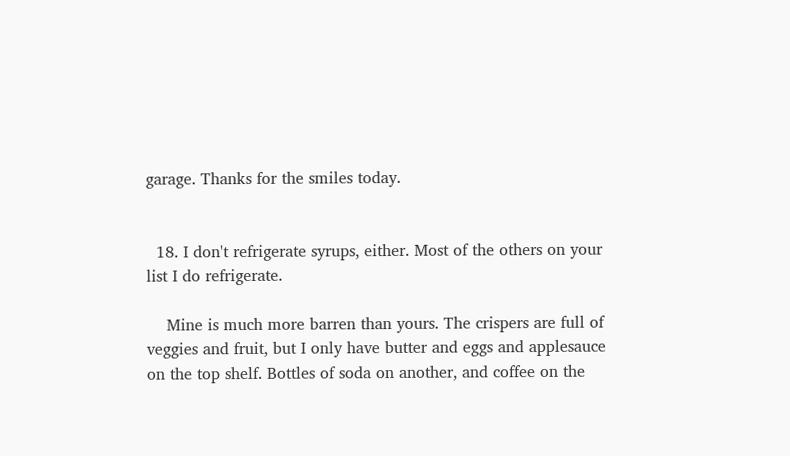garage. Thanks for the smiles today.


  18. I don't refrigerate syrups, either. Most of the others on your list I do refrigerate.

    Mine is much more barren than yours. The crispers are full of veggies and fruit, but I only have butter and eggs and applesauce on the top shelf. Bottles of soda on another, and coffee on the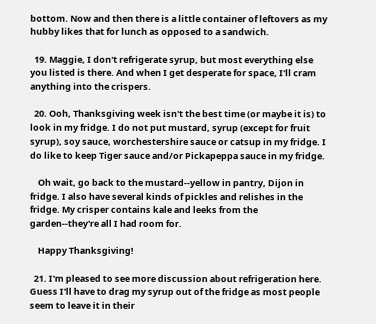bottom. Now and then there is a little container of leftovers as my hubby likes that for lunch as opposed to a sandwich.

  19. Maggie, I don't refrigerate syrup, but most everything else you listed is there. And when I get desperate for space, I'll cram anything into the crispers.

  20. Ooh, Thanksgiving week isn't the best time (or maybe it is) to look in my fridge. I do not put mustard, syrup (except for fruit syrup), soy sauce, worchestershire sauce or catsup in my fridge. I do like to keep Tiger sauce and/or Pickapeppa sauce in my fridge.

    Oh wait, go back to the mustard--yellow in pantry, Dijon in fridge. I also have several kinds of pickles and relishes in the fridge. My crisper contains kale and leeks from the garden--they're all I had room for.

    Happy Thanksgiving!

  21. I'm pleased to see more discussion about refrigeration here. Guess I'll have to drag my syrup out of the fridge as most people seem to leave it in their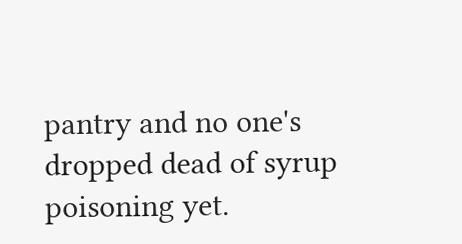pantry and no one's dropped dead of syrup poisoning yet.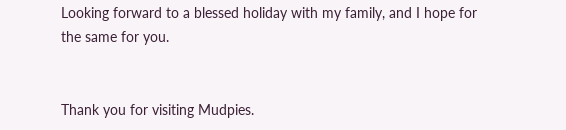Looking forward to a blessed holiday with my family, and I hope for the same for you.


Thank you for visiting Mudpies.